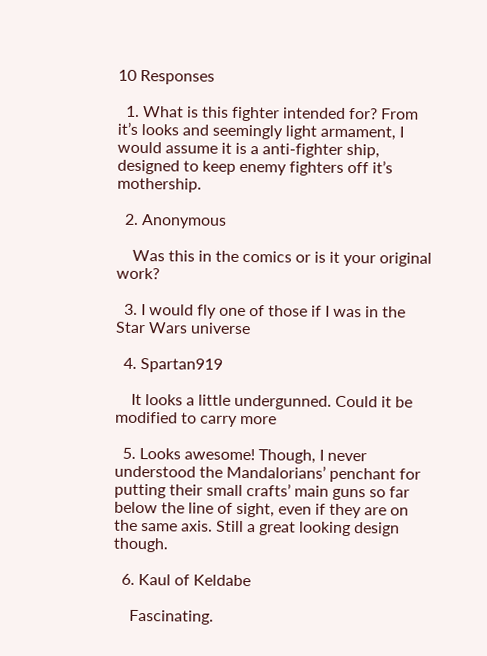10 Responses

  1. What is this fighter intended for? From it’s looks and seemingly light armament, I would assume it is a anti-fighter ship, designed to keep enemy fighters off it’s mothership.

  2. Anonymous

    Was this in the comics or is it your original work?

  3. I would fly one of those if I was in the Star Wars universe

  4. Spartan919

    It looks a little undergunned. Could it be modified to carry more

  5. Looks awesome! Though, I never understood the Mandalorians’ penchant for putting their small crafts’ main guns so far below the line of sight, even if they are on the same axis. Still a great looking design though.

  6. Kaul of Keldabe

    Fascinating.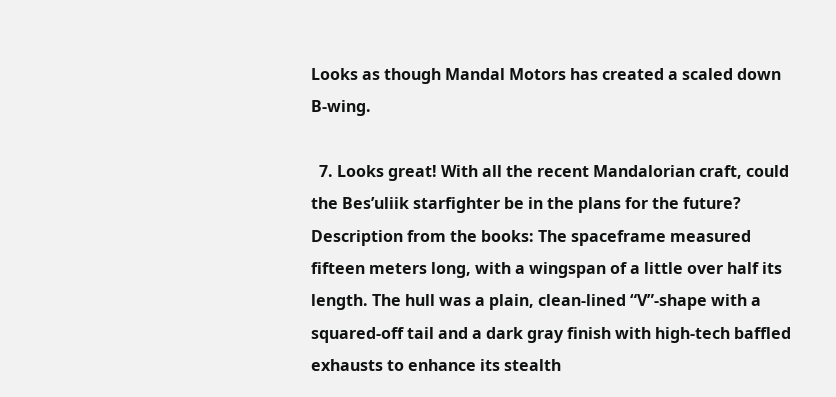Looks as though Mandal Motors has created a scaled down B-wing.

  7. Looks great! With all the recent Mandalorian craft, could the Bes’uliik starfighter be in the plans for the future? Description from the books: The spaceframe measured fifteen meters long, with a wingspan of a little over half its length. The hull was a plain, clean-lined “V”-shape with a squared-off tail and a dark gray finish with high-tech baffled exhausts to enhance its stealth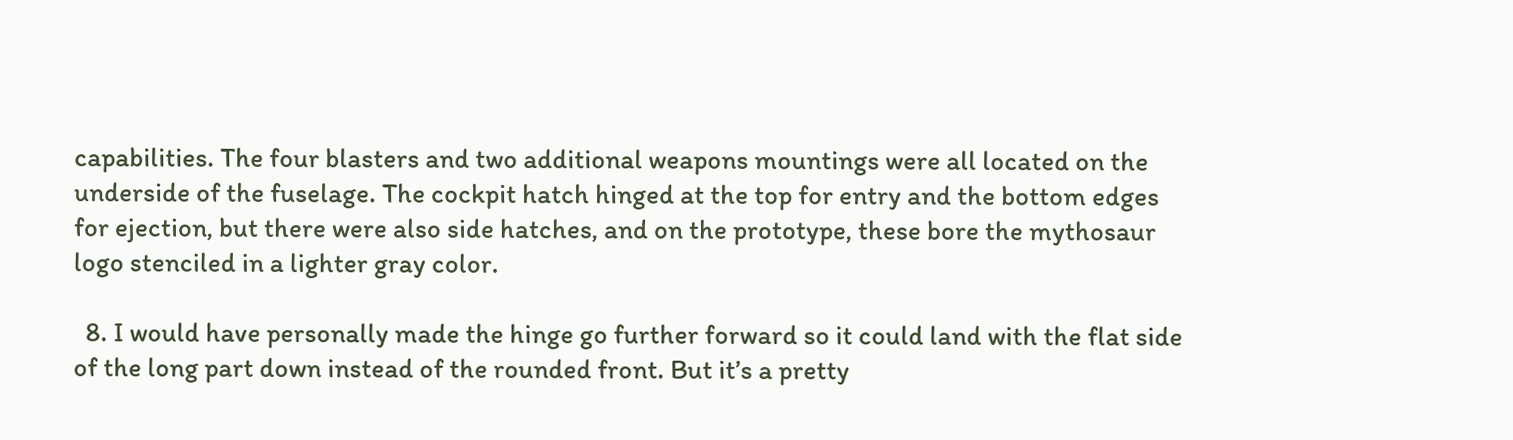capabilities. The four blasters and two additional weapons mountings were all located on the underside of the fuselage. The cockpit hatch hinged at the top for entry and the bottom edges for ejection, but there were also side hatches, and on the prototype, these bore the mythosaur logo stenciled in a lighter gray color.

  8. I would have personally made the hinge go further forward so it could land with the flat side of the long part down instead of the rounded front. But it’s a pretty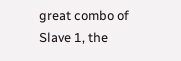great combo of Slave 1, the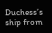Duchess’s ship from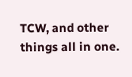TCW, and other things all in one.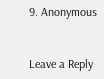9. Anonymous


Leave a Reply